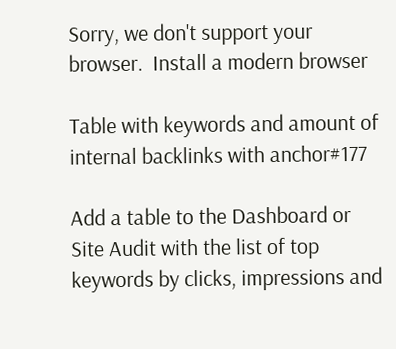Sorry, we don't support your browser.  Install a modern browser

Table with keywords and amount of internal backlinks with anchor#177

Add a table to the Dashboard or Site Audit with the list of top keywords by clicks, impressions and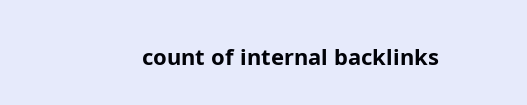count of internal backlinks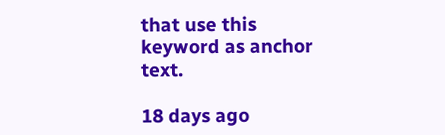that use this keyword as anchor text.

18 days ago